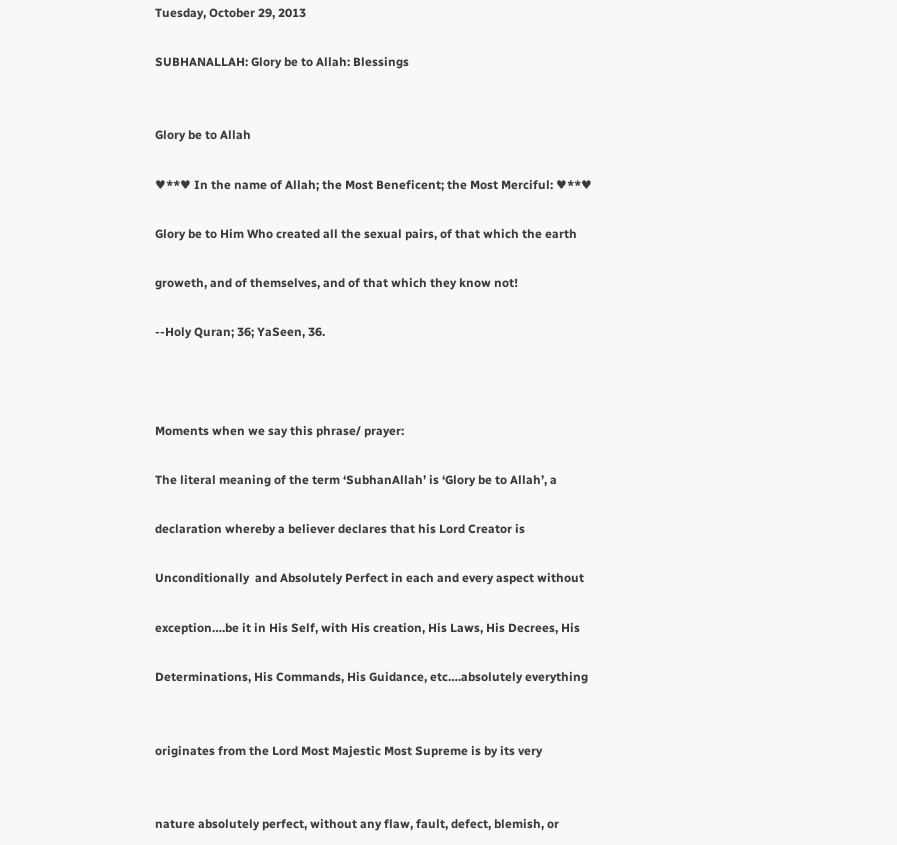Tuesday, October 29, 2013

SUBHANALLAH: Glory be to Allah: Blessings


Glory be to Allah

♥**♥ In the name of Allah; the Most Beneficent; the Most Merciful: ♥**♥

Glory be to Him Who created all the sexual pairs, of that which the earth

groweth, and of themselves, and of that which they know not!

--Holy Quran; 36; YaSeen, 36.



Moments when we say this phrase/ prayer:

The literal meaning of the term ‘SubhanAllah’ is ‘Glory be to Allah’, a

declaration whereby a believer declares that his Lord Creator is

Unconditionally  and Absolutely Perfect in each and every aspect without

exception….be it in His Self, with His creation, His Laws, His Decrees, His

Determinations, His Commands, His Guidance, etc….absolutely everything


originates from the Lord Most Majestic Most Supreme is by its very


nature absolutely perfect, without any flaw, fault, defect, blemish, or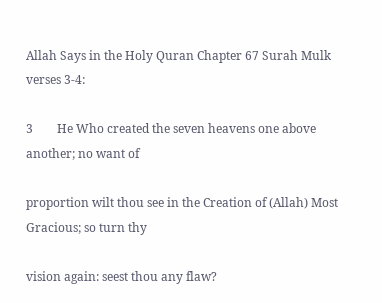Allah Says in the Holy Quran Chapter 67 Surah Mulk verses 3-4:

3        He Who created the seven heavens one above another; no want of

proportion wilt thou see in the Creation of (Allah) Most Gracious; so turn thy

vision again: seest thou any flaw?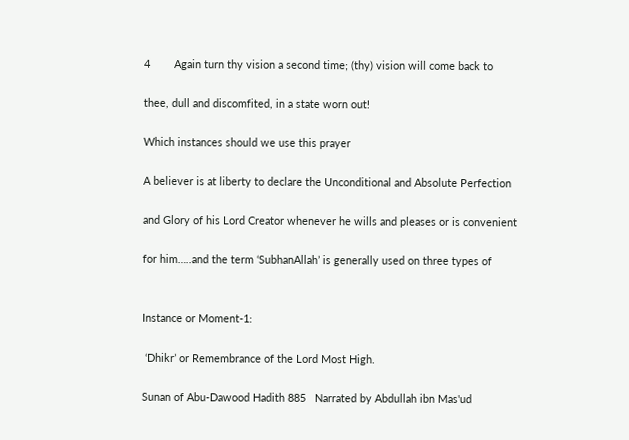4        Again turn thy vision a second time; (thy) vision will come back to

thee, dull and discomfited, in a state worn out!

Which instances should we use this prayer

A believer is at liberty to declare the Unconditional and Absolute Perfection

and Glory of his Lord Creator whenever he wills and pleases or is convenient

for him…..and the term ‘SubhanAllah’ is generally used on three types of


Instance or Moment-1:

 ‘Dhikr’ or Remembrance of the Lord Most High.

Sunan of Abu-Dawood Hadith 885   Narrated by Abdullah ibn Mas'ud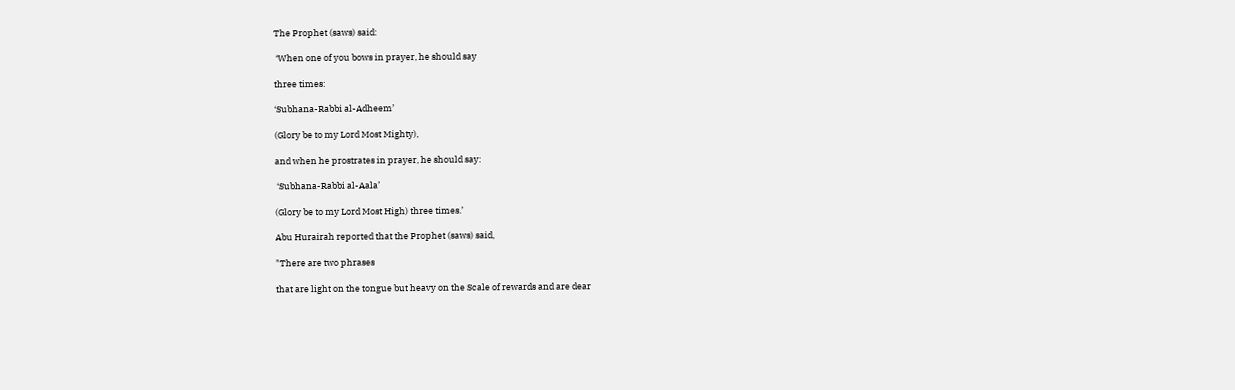The Prophet (saws) said:

 ‘When one of you bows in prayer, he should say

three times:

‘Subhana-Rabbi al-Adheem’

(Glory be to my Lord Most Mighty),

and when he prostrates in prayer, he should say:

 ‘Subhana-Rabbi al-Aala’

(Glory be to my Lord Most High) three times.’

Abu Hurairah reported that the Prophet (saws) said,

"There are two phrases

that are light on the tongue but heavy on the Scale of rewards and are dear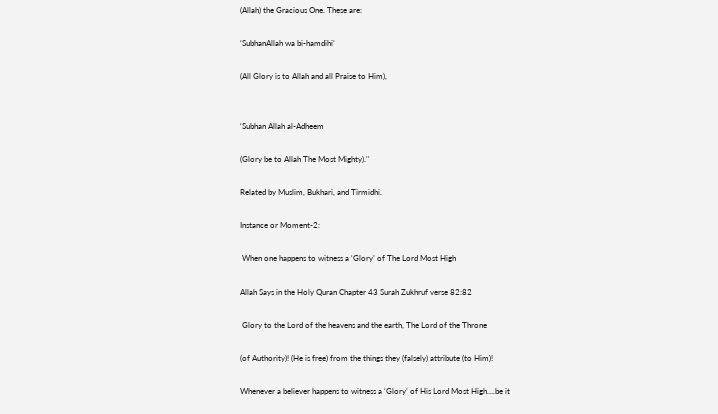(Allah) the Gracious One. These are:

‘SubhanAllah wa bi-hamdihi’

(All Glory is to Allah and all Praise to Him),


‘Subhan Allah al-Adheem

(Glory be to Allah The Most Mighty).''

Related by Muslim, Bukhari, and Tirmidhi.

Instance or Moment-2:

 When one happens to witness a ‘Glory’ of The Lord Most High

Allah Says in the Holy Quran Chapter 43 Surah Zukhruf verse 82:82

 Glory to the Lord of the heavens and the earth, The Lord of the Throne

(of Authority)! (He is free) from the things they (falsely) attribute (to Him)!

Whenever a believer happens to witness a ‘Glory’ of His Lord Most High….be it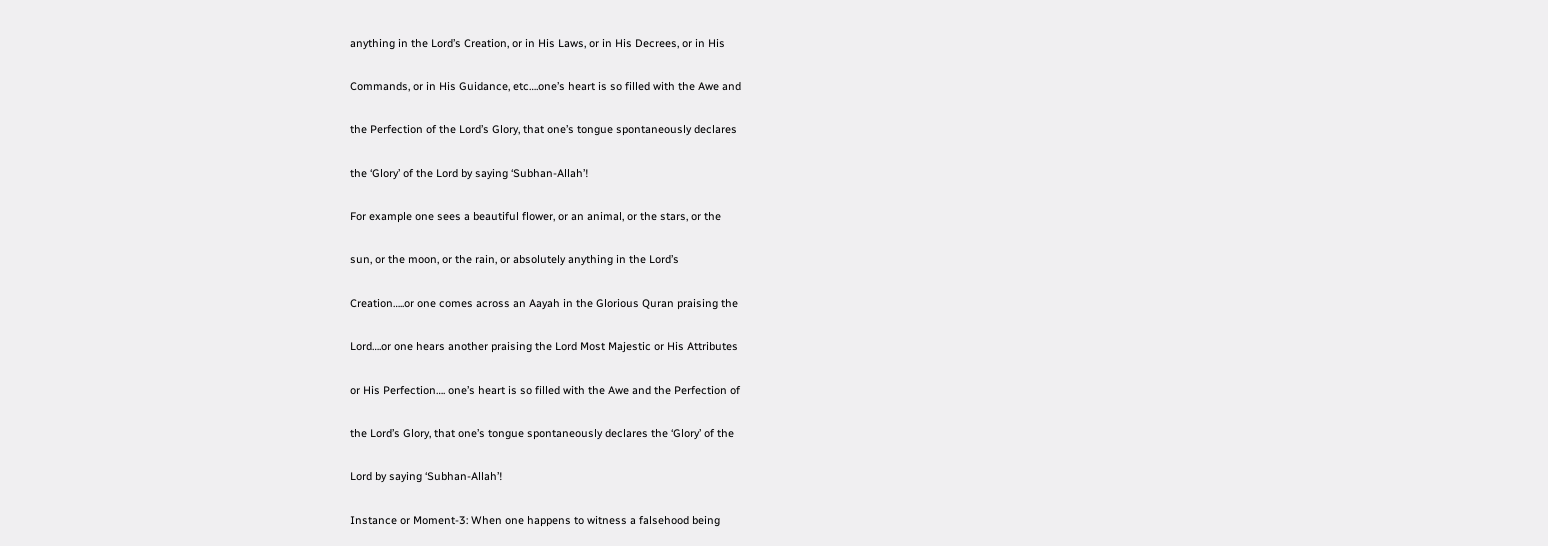anything in the Lord’s Creation, or in His Laws, or in His Decrees, or in His

Commands, or in His Guidance, etc….one’s heart is so filled with the Awe and

the Perfection of the Lord’s Glory, that one’s tongue spontaneously declares

the ‘Glory’ of the Lord by saying ‘Subhan-Allah’!

For example one sees a beautiful flower, or an animal, or the stars, or the

sun, or the moon, or the rain, or absolutely anything in the Lord’s

Creation…..or one comes across an Aayah in the Glorious Quran praising the

Lord….or one hears another praising the Lord Most Majestic or His Attributes

or His Perfection…. one’s heart is so filled with the Awe and the Perfection of

the Lord’s Glory, that one’s tongue spontaneously declares the ‘Glory’ of the

Lord by saying ‘Subhan-Allah’!

Instance or Moment-3: When one happens to witness a falsehood being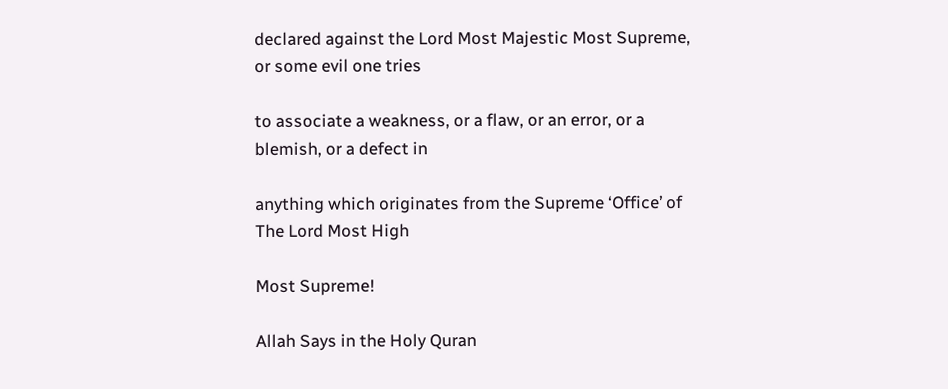declared against the Lord Most Majestic Most Supreme, or some evil one tries

to associate a weakness, or a flaw, or an error, or a blemish, or a defect in

anything which originates from the Supreme ‘Office’ of The Lord Most High

Most Supreme!

Allah Says in the Holy Quran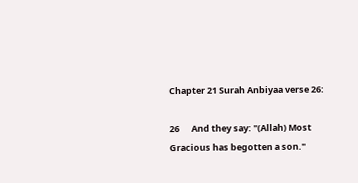Chapter 21 Surah Anbiyaa verse 26:

26      And they say: "(Allah) Most Gracious has begotten a son."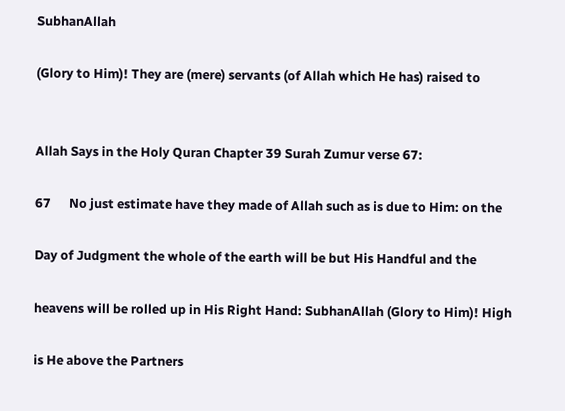SubhanAllah

(Glory to Him)! They are (mere) servants (of Allah which He has) raised to


Allah Says in the Holy Quran Chapter 39 Surah Zumur verse 67:

67      No just estimate have they made of Allah such as is due to Him: on the

Day of Judgment the whole of the earth will be but His Handful and the

heavens will be rolled up in His Right Hand: SubhanAllah (Glory to Him)! High

is He above the Partners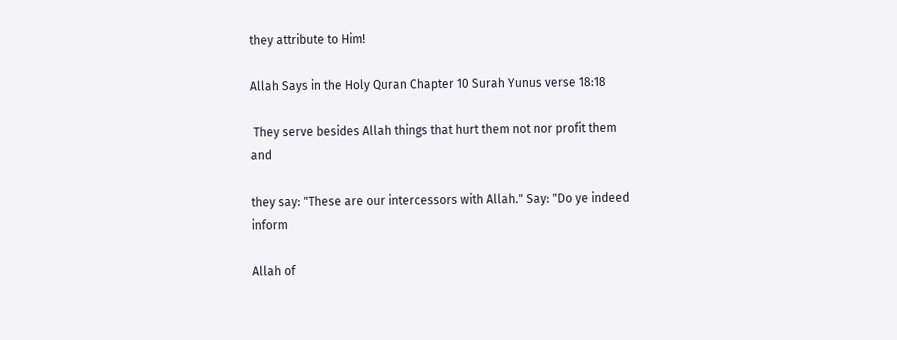they attribute to Him!

Allah Says in the Holy Quran Chapter 10 Surah Yunus verse 18:18

 They serve besides Allah things that hurt them not nor profit them and

they say: "These are our intercessors with Allah." Say: "Do ye indeed inform

Allah of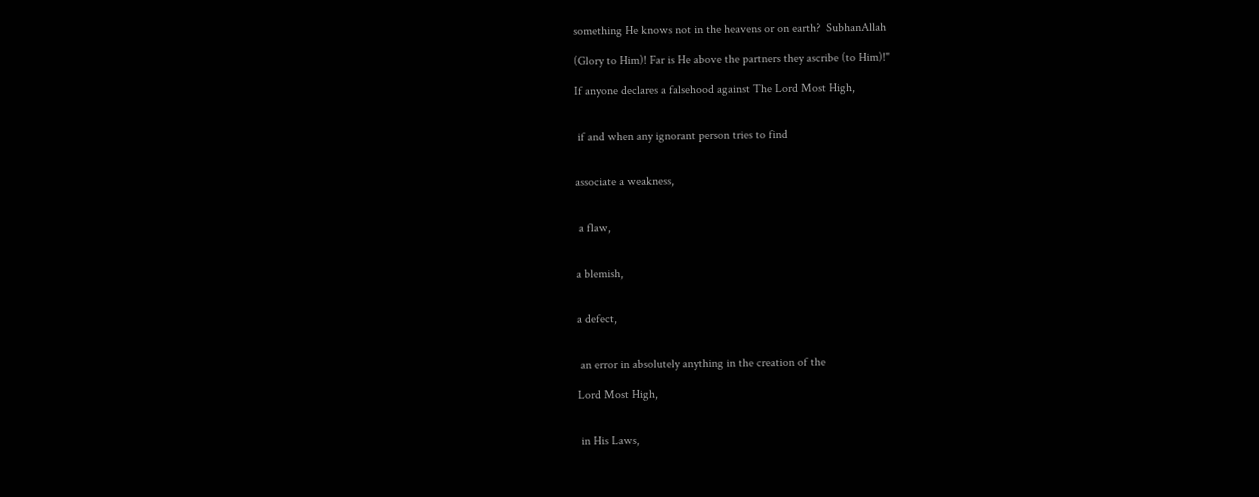something He knows not in the heavens or on earth?  SubhanAllah

(Glory to Him)! Far is He above the partners they ascribe (to Him)!"

If anyone declares a falsehood against The Lord Most High,


 if and when any ignorant person tries to find


associate a weakness,


 a flaw,


a blemish,


a defect,


 an error in absolutely anything in the creation of the

Lord Most High,


 in His Laws,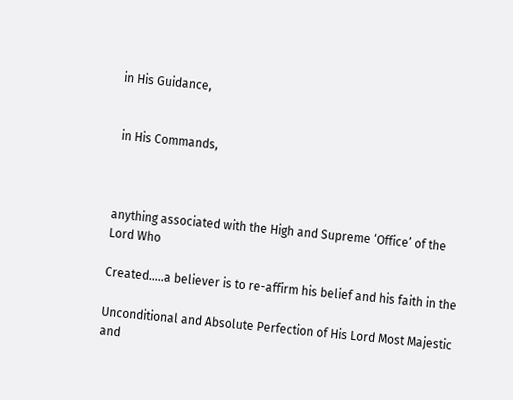in His Guidance,


 in His Commands,



anything associated with the High and Supreme ‘Office’ of the Lord Who

Created…..a believer is to re-affirm his belief and his faith in the

Unconditional and Absolute Perfection of His Lord Most Majestic and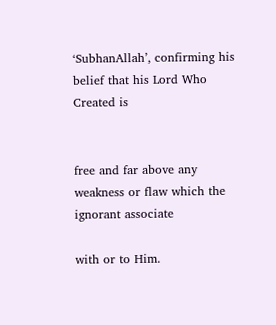‘SubhanAllah’, confirming his belief that his Lord Who Created is


free and far above any weakness or flaw which the ignorant associate

with or to Him.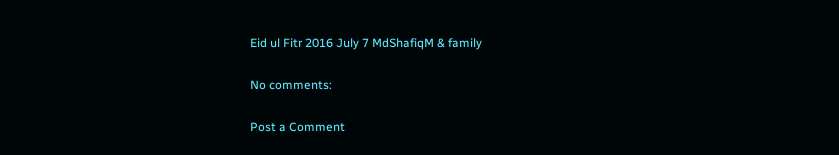Eid ul Fitr 2016 July 7 MdShafiqM & family

No comments:

Post a Comment